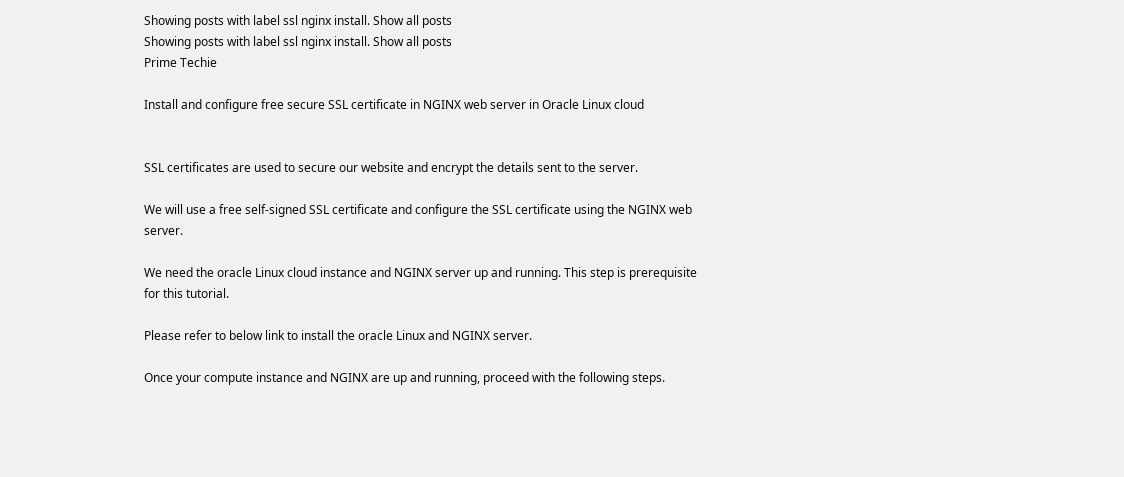Showing posts with label ssl nginx install. Show all posts
Showing posts with label ssl nginx install. Show all posts
Prime Techie

Install and configure free secure SSL certificate in NGINX web server in Oracle Linux cloud


SSL certificates are used to secure our website and encrypt the details sent to the server.

We will use a free self-signed SSL certificate and configure the SSL certificate using the NGINX web server.

We need the oracle Linux cloud instance and NGINX server up and running. This step is prerequisite for this tutorial.

Please refer to below link to install the oracle Linux and NGINX server.

Once your compute instance and NGINX are up and running, proceed with the following steps.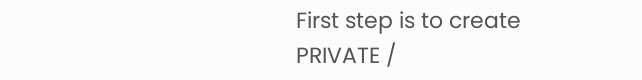First step is to create PRIVATE /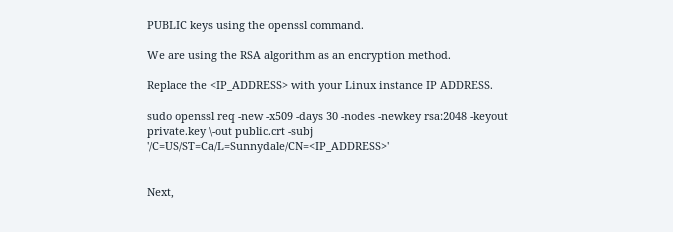PUBLIC keys using the openssl command.

We are using the RSA algorithm as an encryption method.

Replace the <IP_ADDRESS> with your Linux instance IP ADDRESS.

sudo openssl req -new -x509 -days 30 -nodes -newkey rsa:2048 -keyout private.key \-out public.crt -subj '/C=US/ST=Ca/L=Sunnydale/CN=<IP_ADDRESS>'


Next,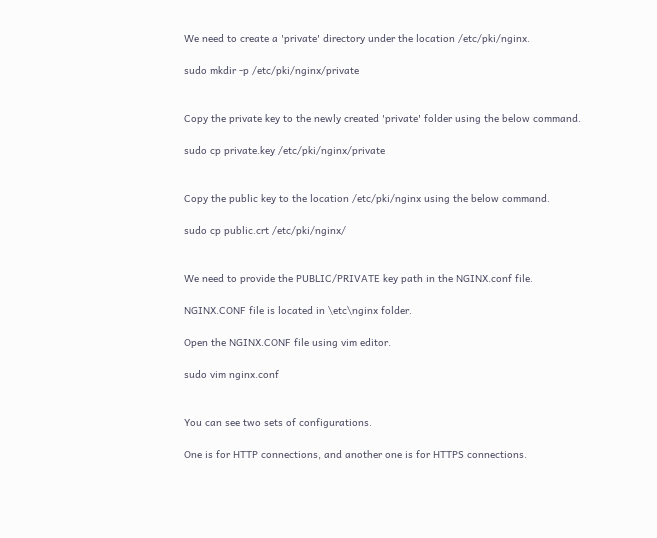We need to create a 'private' directory under the location /etc/pki/nginx.

sudo mkdir -p /etc/pki/nginx/private


Copy the private key to the newly created 'private' folder using the below command.

sudo cp private.key /etc/pki/nginx/private


Copy the public key to the location /etc/pki/nginx using the below command.

sudo cp public.crt /etc/pki/nginx/


We need to provide the PUBLIC/PRIVATE key path in the NGINX.conf file.

NGINX.CONF file is located in \etc\nginx folder.

Open the NGINX.CONF file using vim editor.

sudo vim nginx.conf


You can see two sets of configurations.

One is for HTTP connections, and another one is for HTTPS connections.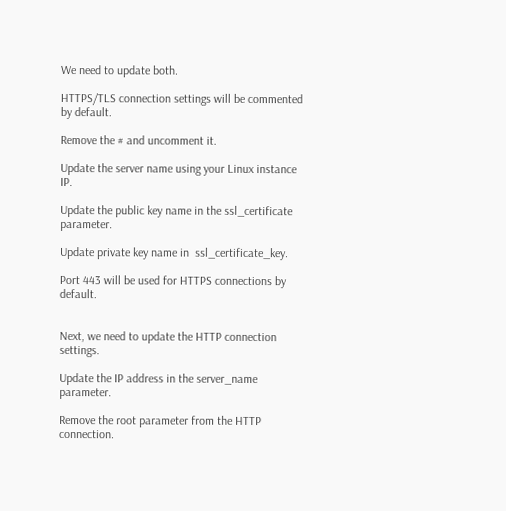We need to update both.

HTTPS/TLS connection settings will be commented by default.

Remove the # and uncomment it.

Update the server name using your Linux instance IP.

Update the public key name in the ssl_certificate parameter.

Update private key name in  ssl_certificate_key.

Port 443 will be used for HTTPS connections by default.


Next, we need to update the HTTP connection settings.

Update the IP address in the server_name parameter.

Remove the root parameter from the HTTP connection.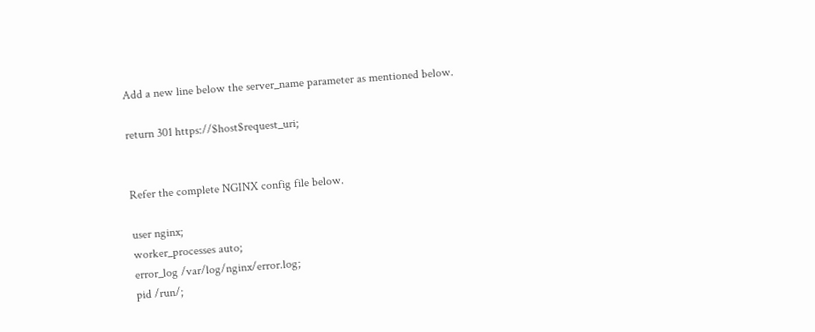Add a new line below the server_name parameter as mentioned below.

return 301 https://$host$request_uri;


Refer the complete NGINX config file below.

user nginx;
worker_processes auto;
error_log /var/log/nginx/error.log;
pid /run/;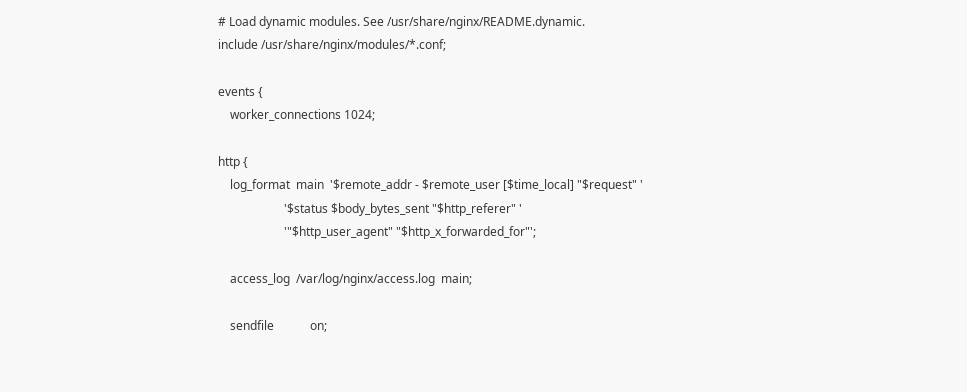# Load dynamic modules. See /usr/share/nginx/README.dynamic.
include /usr/share/nginx/modules/*.conf;

events {
    worker_connections 1024;

http {
    log_format  main  '$remote_addr - $remote_user [$time_local] "$request" '
                      '$status $body_bytes_sent "$http_referer" '
                      '"$http_user_agent" "$http_x_forwarded_for"';

    access_log  /var/log/nginx/access.log  main;

    sendfile            on;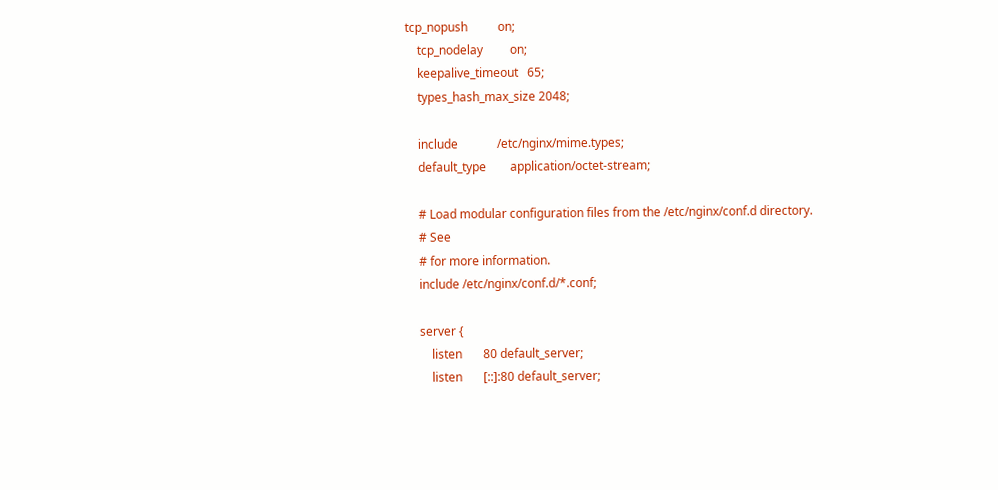tcp_nopush          on;
    tcp_nodelay         on;
    keepalive_timeout   65;
    types_hash_max_size 2048;

    include             /etc/nginx/mime.types;
    default_type        application/octet-stream;

    # Load modular configuration files from the /etc/nginx/conf.d directory.
    # See
    # for more information.
    include /etc/nginx/conf.d/*.conf;

    server {
        listen       80 default_server;
        listen       [::]:80 default_server;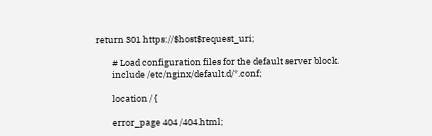return 301 https://$host$request_uri;

        # Load configuration files for the default server block.
        include /etc/nginx/default.d/*.conf;

        location / {

        error_page 404 /404.html;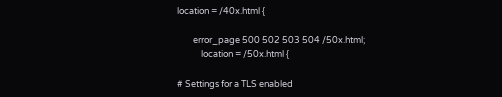location = /40x.html {

        error_page 500 502 503 504 /50x.html;
            location = /50x.html {

# Settings for a TLS enabled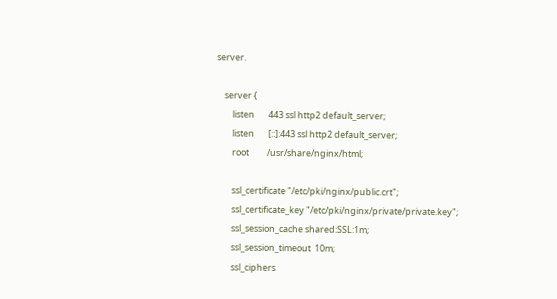server.

    server {
        listen       443 ssl http2 default_server;
        listen       [::]:443 ssl http2 default_server;
        root         /usr/share/nginx/html;

        ssl_certificate "/etc/pki/nginx/public.crt";
        ssl_certificate_key "/etc/pki/nginx/private/private.key";
        ssl_session_cache shared:SSL:1m;
        ssl_session_timeout  10m;
        ssl_ciphers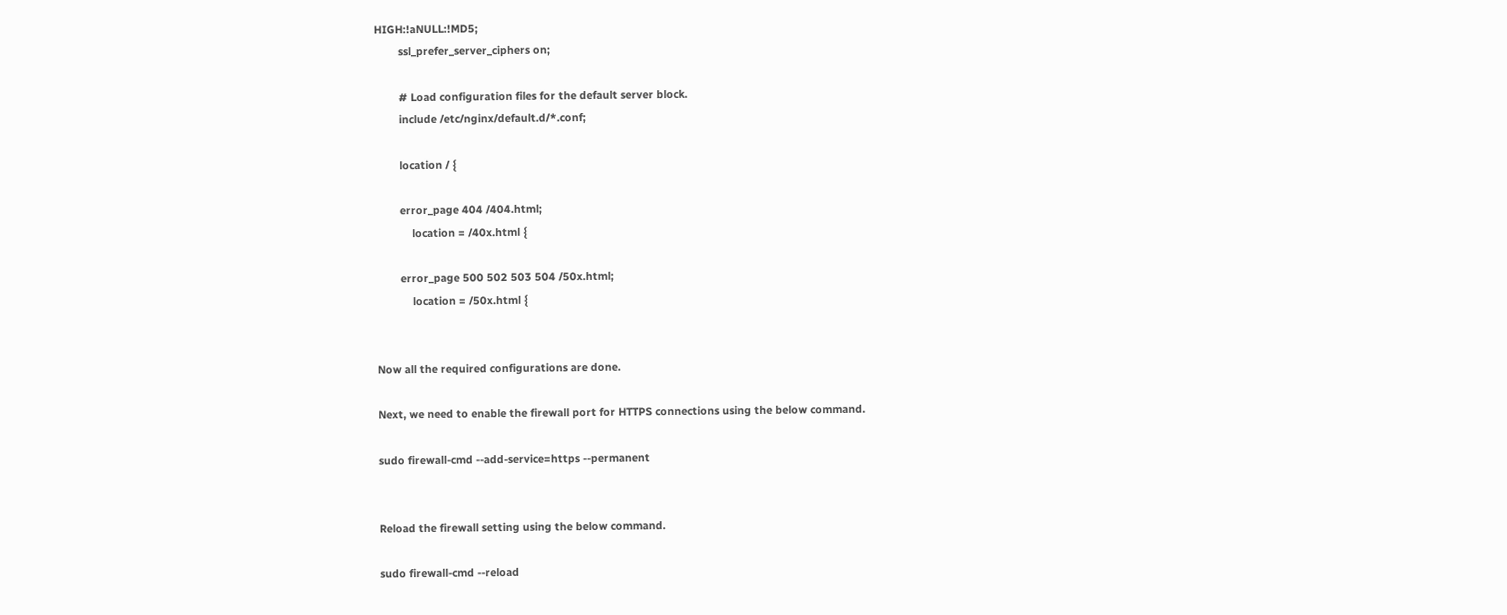HIGH:!aNULL:!MD5;
        ssl_prefer_server_ciphers on;

        # Load configuration files for the default server block.
        include /etc/nginx/default.d/*.conf;

        location / {

        error_page 404 /404.html;
            location = /40x.html {

        error_page 500 502 503 504 /50x.html;
            location = /50x.html {


Now all the required configurations are done.

Next, we need to enable the firewall port for HTTPS connections using the below command.

sudo firewall-cmd --add-service=https --permanent


Reload the firewall setting using the below command.

sudo firewall-cmd --reload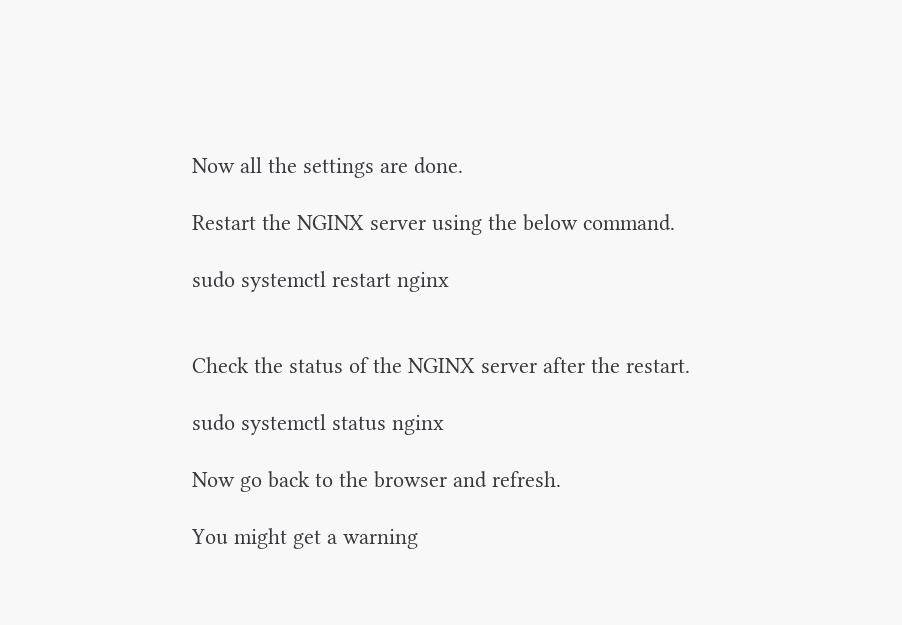Now all the settings are done.

Restart the NGINX server using the below command.

sudo systemctl restart nginx


Check the status of the NGINX server after the restart.

sudo systemctl status nginx

Now go back to the browser and refresh.

You might get a warning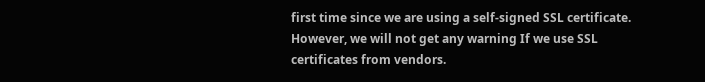first time since we are using a self-signed SSL certificate. However, we will not get any warning If we use SSL certificates from vendors.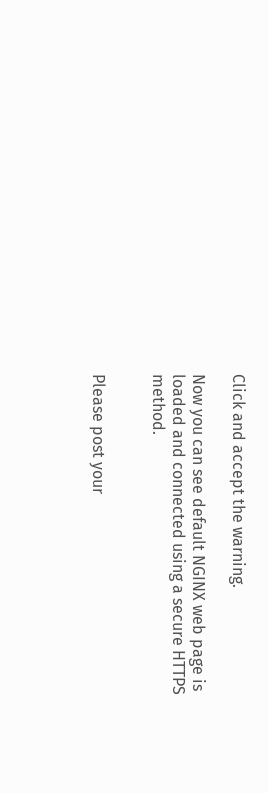Click and accept the warning.

Now you can see default NGINX web page is loaded and connected using a secure HTTPS method.


Please post your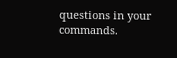questions in your commands.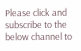Please click and subscribe to the below channel to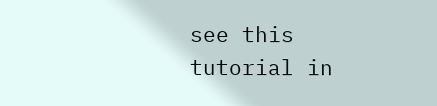see this tutorial in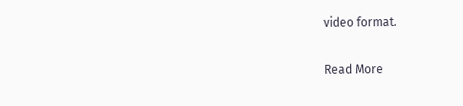video format.

Read More